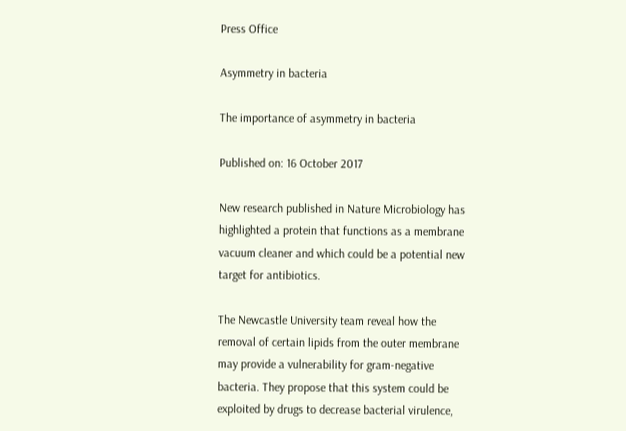Press Office

Asymmetry in bacteria

The importance of asymmetry in bacteria

Published on: 16 October 2017

New research published in Nature Microbiology has highlighted a protein that functions as a membrane vacuum cleaner and which could be a potential new target for antibiotics.

The Newcastle University team reveal how the removal of certain lipids from the outer membrane may provide a vulnerability for gram-negative bacteria. They propose that this system could be exploited by drugs to decrease bacterial virulence,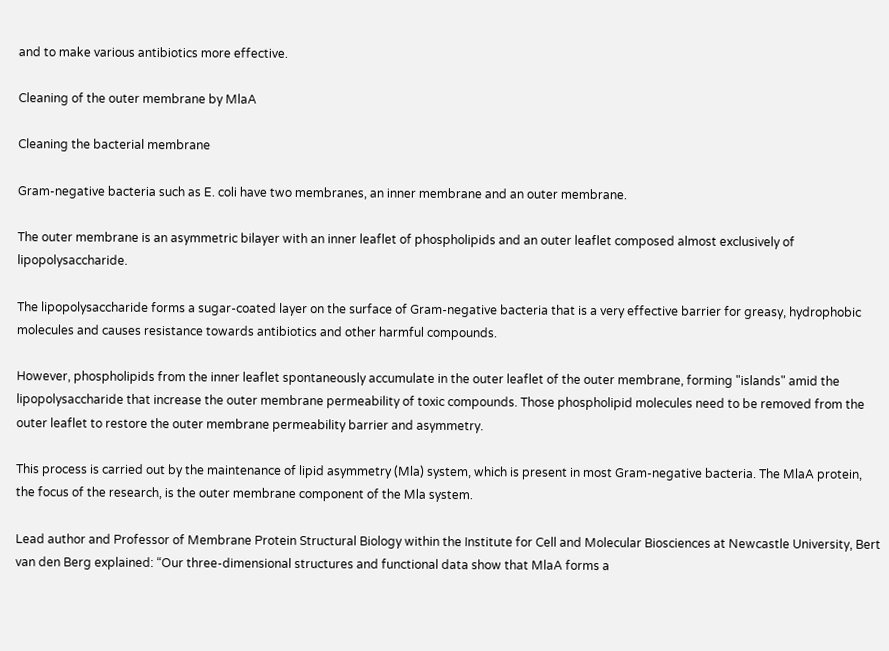and to make various antibiotics more effective.

Cleaning of the outer membrane by MlaA

Cleaning the bacterial membrane

Gram-negative bacteria such as E. coli have two membranes, an inner membrane and an outer membrane.

The outer membrane is an asymmetric bilayer with an inner leaflet of phospholipids and an outer leaflet composed almost exclusively of lipopolysaccharide.

The lipopolysaccharide forms a sugar-coated layer on the surface of Gram-negative bacteria that is a very effective barrier for greasy, hydrophobic molecules and causes resistance towards antibiotics and other harmful compounds.

However, phospholipids from the inner leaflet spontaneously accumulate in the outer leaflet of the outer membrane, forming "islands" amid the lipopolysaccharide that increase the outer membrane permeability of toxic compounds. Those phospholipid molecules need to be removed from the outer leaflet to restore the outer membrane permeability barrier and asymmetry.

This process is carried out by the maintenance of lipid asymmetry (Mla) system, which is present in most Gram-negative bacteria. The MlaA protein, the focus of the research, is the outer membrane component of the Mla system.

Lead author and Professor of Membrane Protein Structural Biology within the Institute for Cell and Molecular Biosciences at Newcastle University, Bert van den Berg explained: “Our three-dimensional structures and functional data show that MlaA forms a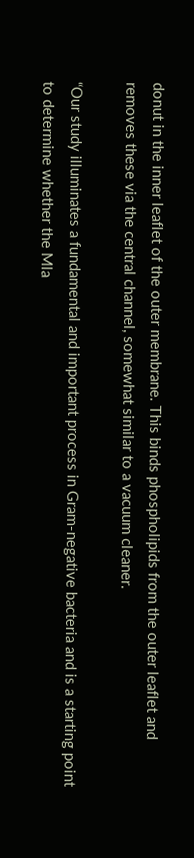donut in the inner leaflet of the outer membrane. This binds phospholipids from the outer leaflet and removes these via the central channel, somewhat similar to a vacuum cleaner.

“Our study illuminates a fundamental and important process in Gram-negative bacteria and is a starting point to determine whether the Mla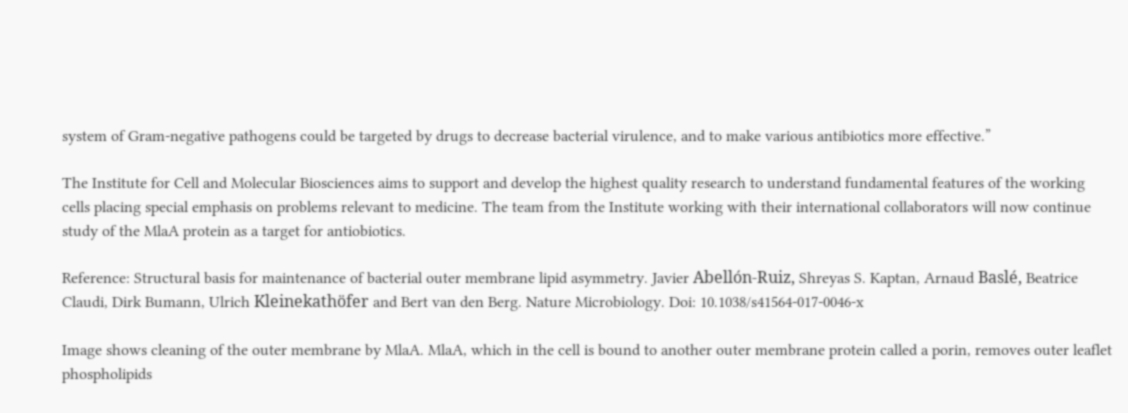system of Gram-negative pathogens could be targeted by drugs to decrease bacterial virulence, and to make various antibiotics more effective.”

The Institute for Cell and Molecular Biosciences aims to support and develop the highest quality research to understand fundamental features of the working cells placing special emphasis on problems relevant to medicine. The team from the Institute working with their international collaborators will now continue study of the MlaA protein as a target for antiobiotics.

Reference: Structural basis for maintenance of bacterial outer membrane lipid asymmetry. Javier Abellón-Ruiz, Shreyas S. Kaptan, Arnaud Baslé, Beatrice Claudi, Dirk Bumann, Ulrich Kleinekathöfer and Bert van den Berg. Nature Microbiology. Doi: 10.1038/s41564-017-0046-x

Image shows cleaning of the outer membrane by MlaA. MlaA, which in the cell is bound to another outer membrane protein called a porin, removes outer leaflet phospholipids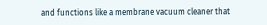and functions like a membrane vacuum cleaner that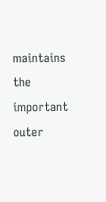maintains the important outer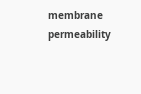membrane permeability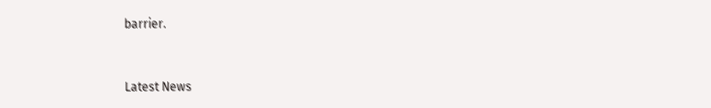barrier.


Latest News